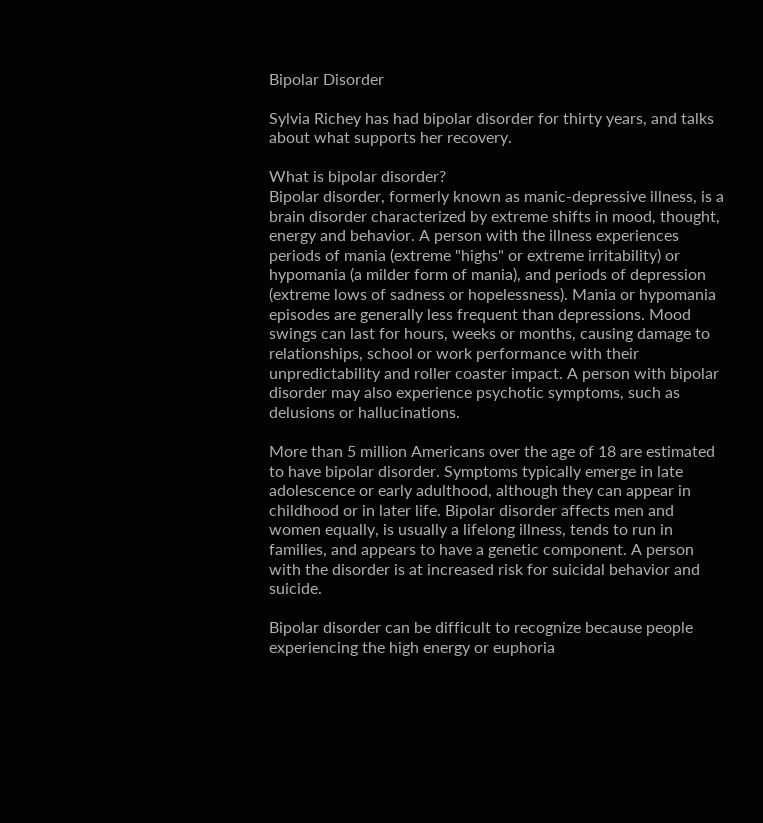Bipolar Disorder

Sylvia Richey has had bipolar disorder for thirty years, and talks about what supports her recovery.

What is bipolar disorder?
Bipolar disorder, formerly known as manic-depressive illness, is a brain disorder characterized by extreme shifts in mood, thought, energy and behavior. A person with the illness experiences periods of mania (extreme "highs" or extreme irritability) or hypomania (a milder form of mania), and periods of depression (extreme lows of sadness or hopelessness). Mania or hypomania episodes are generally less frequent than depressions. Mood swings can last for hours, weeks or months, causing damage to relationships, school or work performance with their unpredictability and roller coaster impact. A person with bipolar disorder may also experience psychotic symptoms, such as delusions or hallucinations.

More than 5 million Americans over the age of 18 are estimated to have bipolar disorder. Symptoms typically emerge in late adolescence or early adulthood, although they can appear in childhood or in later life. Bipolar disorder affects men and women equally, is usually a lifelong illness, tends to run in families, and appears to have a genetic component. A person with the disorder is at increased risk for suicidal behavior and suicide.

Bipolar disorder can be difficult to recognize because people experiencing the high energy or euphoria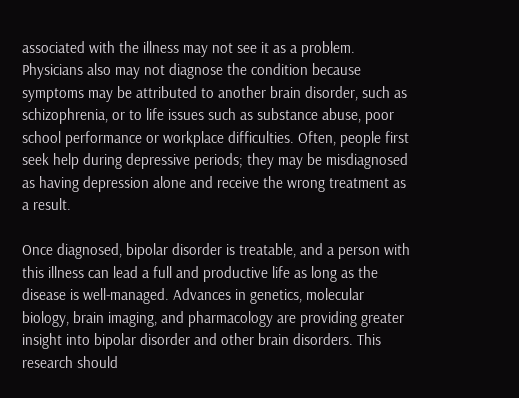associated with the illness may not see it as a problem. Physicians also may not diagnose the condition because symptoms may be attributed to another brain disorder, such as schizophrenia, or to life issues such as substance abuse, poor school performance or workplace difficulties. Often, people first seek help during depressive periods; they may be misdiagnosed as having depression alone and receive the wrong treatment as a result.

Once diagnosed, bipolar disorder is treatable, and a person with this illness can lead a full and productive life as long as the disease is well-managed. Advances in genetics, molecular biology, brain imaging, and pharmacology are providing greater insight into bipolar disorder and other brain disorders. This research should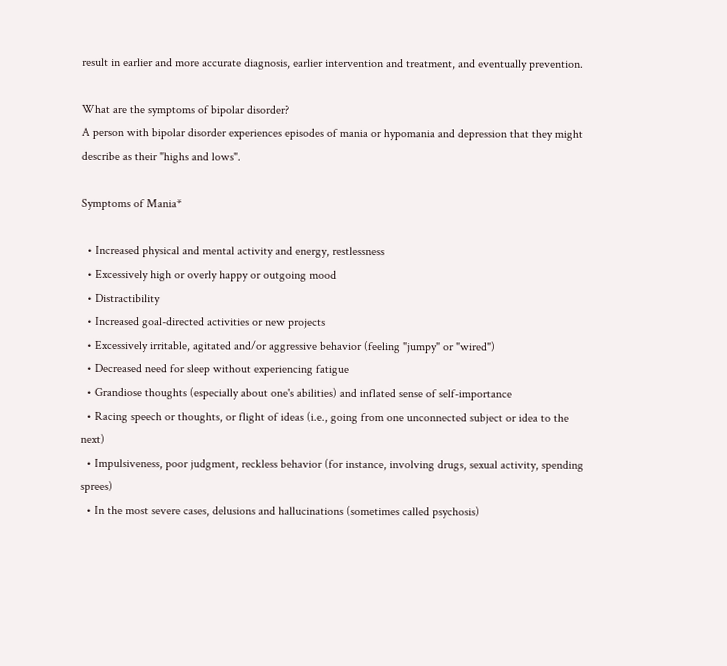result in earlier and more accurate diagnosis, earlier intervention and treatment, and eventually prevention.

What are the symptoms of bipolar disorder?
A person with bipolar disorder experiences episodes of mania or hypomania and depression that they might describe as their "highs and lows".

Symptoms of Mania*

  • Increased physical and mental activity and energy, restlessness
  • Excessively high or overly happy or outgoing mood
  • Distractibility
  • Increased goal-directed activities or new projects
  • Excessively irritable, agitated and/or aggressive behavior (feeling "jumpy" or "wired")
  • Decreased need for sleep without experiencing fatigue
  • Grandiose thoughts (especially about one's abilities) and inflated sense of self-importance
  • Racing speech or thoughts, or flight of ideas (i.e., going from one unconnected subject or idea to the next)
  • Impulsiveness, poor judgment, reckless behavior (for instance, involving drugs, sexual activity, spending sprees)
  • In the most severe cases, delusions and hallucinations (sometimes called psychosis)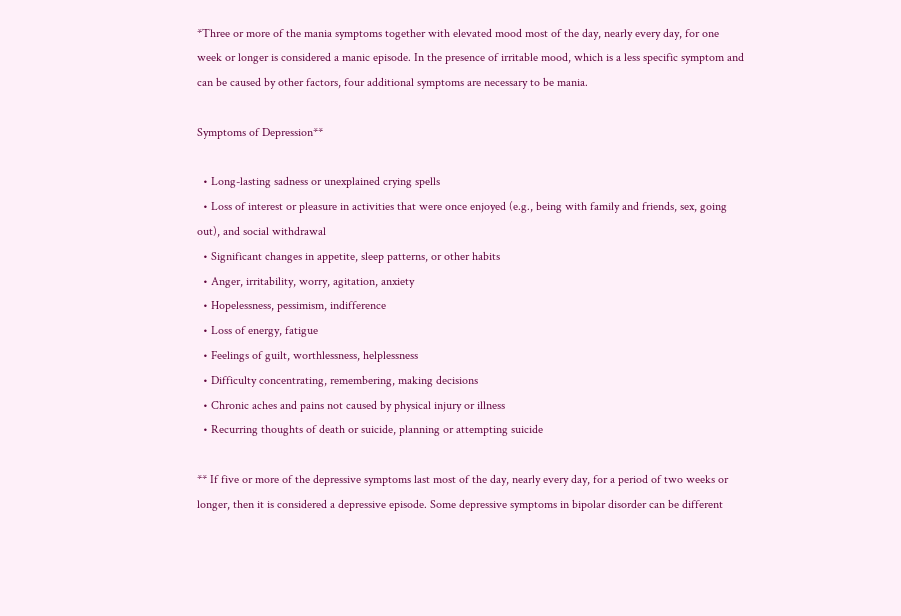*Three or more of the mania symptoms together with elevated mood most of the day, nearly every day, for one week or longer is considered a manic episode. In the presence of irritable mood, which is a less specific symptom and can be caused by other factors, four additional symptoms are necessary to be mania.

Symptoms of Depression**

  • Long-lasting sadness or unexplained crying spells
  • Loss of interest or pleasure in activities that were once enjoyed (e.g., being with family and friends, sex, going out), and social withdrawal
  • Significant changes in appetite, sleep patterns, or other habits
  • Anger, irritability, worry, agitation, anxiety
  • Hopelessness, pessimism, indifference
  • Loss of energy, fatigue
  • Feelings of guilt, worthlessness, helplessness
  • Difficulty concentrating, remembering, making decisions
  • Chronic aches and pains not caused by physical injury or illness
  • Recurring thoughts of death or suicide, planning or attempting suicide

** If five or more of the depressive symptoms last most of the day, nearly every day, for a period of two weeks or longer, then it is considered a depressive episode. Some depressive symptoms in bipolar disorder can be different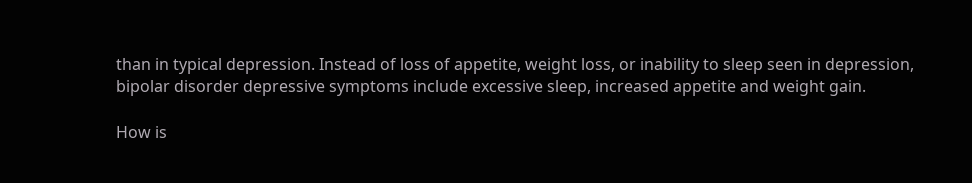than in typical depression. Instead of loss of appetite, weight loss, or inability to sleep seen in depression, bipolar disorder depressive symptoms include excessive sleep, increased appetite and weight gain.

How is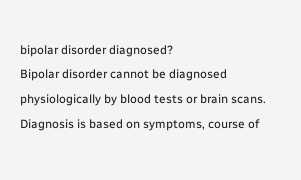bipolar disorder diagnosed?
Bipolar disorder cannot be diagnosed physiologically by blood tests or brain scans. Diagnosis is based on symptoms, course of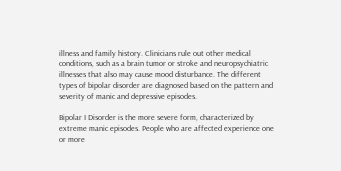illness and family history. Clinicians rule out other medical conditions, such as a brain tumor or stroke and neuropsychiatric illnesses that also may cause mood disturbance. The different types of bipolar disorder are diagnosed based on the pattern and severity of manic and depressive episodes.

Bipolar I Disorder is the more severe form, characterized by extreme manic episodes. People who are affected experience one or more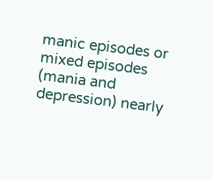manic episodes or mixed episodes (mania and depression) nearly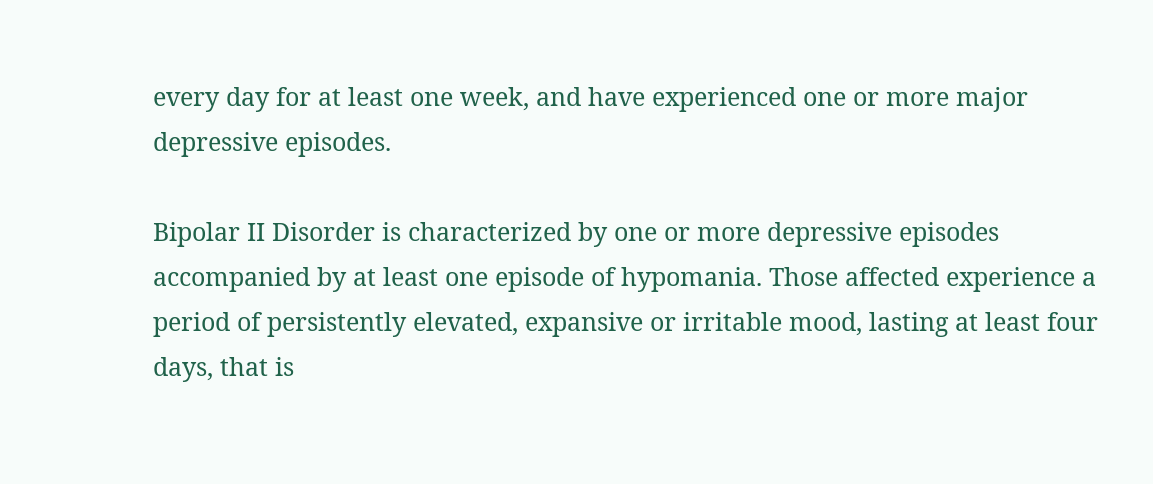every day for at least one week, and have experienced one or more major depressive episodes.

Bipolar II Disorder is characterized by one or more depressive episodes accompanied by at least one episode of hypomania. Those affected experience a period of persistently elevated, expansive or irritable mood, lasting at least four days, that is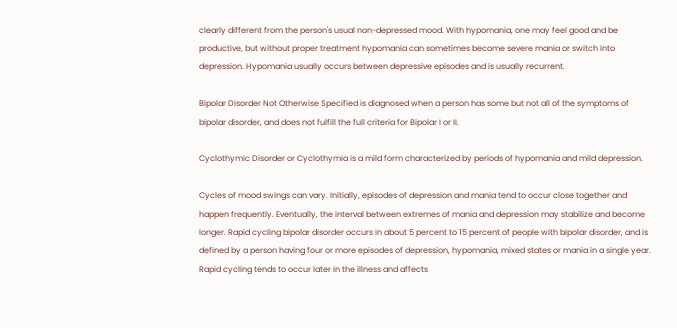clearly different from the person's usual non-depressed mood. With hypomania, one may feel good and be productive, but without proper treatment hypomania can sometimes become severe mania or switch into depression. Hypomania usually occurs between depressive episodes and is usually recurrent.

Bipolar Disorder Not Otherwise Specified is diagnosed when a person has some but not all of the symptoms of bipolar disorder, and does not fulfill the full criteria for Bipolar I or II.

Cyclothymic Disorder or Cyclothymia is a mild form characterized by periods of hypomania and mild depression.

Cycles of mood swings can vary. Initially, episodes of depression and mania tend to occur close together and happen frequently. Eventually, the interval between extremes of mania and depression may stabilize and become longer. Rapid cycling bipolar disorder occurs in about 5 percent to 15 percent of people with bipolar disorder, and is defined by a person having four or more episodes of depression, hypomania, mixed states or mania in a single year. Rapid cycling tends to occur later in the illness and affects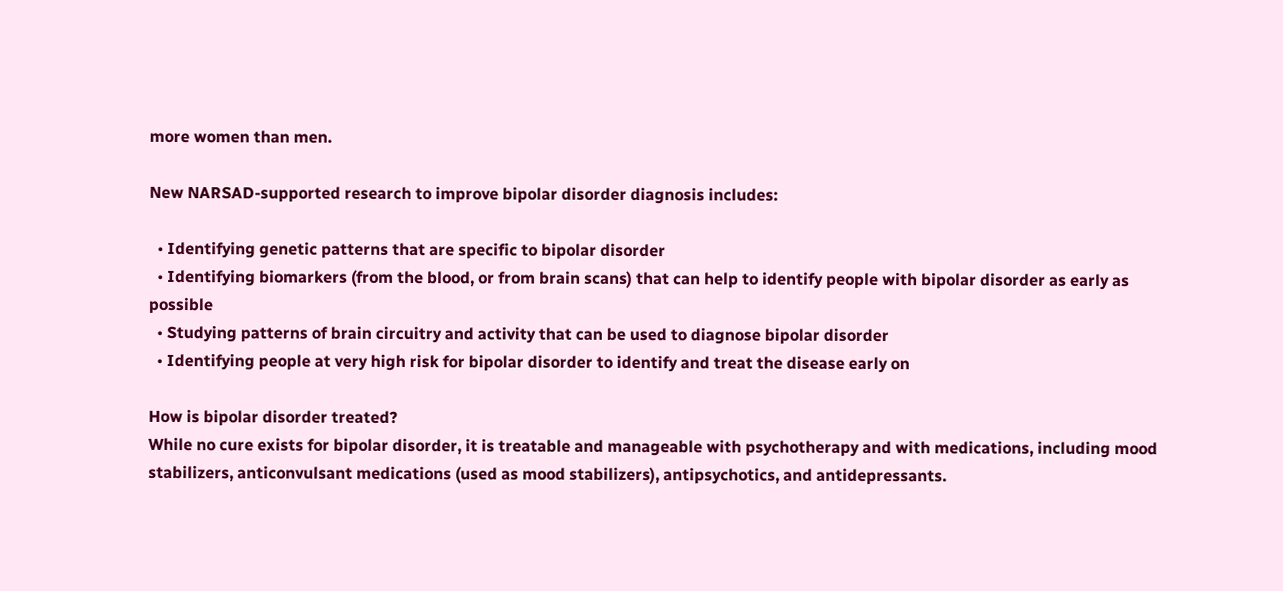more women than men.

New NARSAD-supported research to improve bipolar disorder diagnosis includes:

  • Identifying genetic patterns that are specific to bipolar disorder
  • Identifying biomarkers (from the blood, or from brain scans) that can help to identify people with bipolar disorder as early as possible
  • Studying patterns of brain circuitry and activity that can be used to diagnose bipolar disorder
  • Identifying people at very high risk for bipolar disorder to identify and treat the disease early on

How is bipolar disorder treated?
While no cure exists for bipolar disorder, it is treatable and manageable with psychotherapy and with medications, including mood stabilizers, anticonvulsant medications (used as mood stabilizers), antipsychotics, and antidepressants.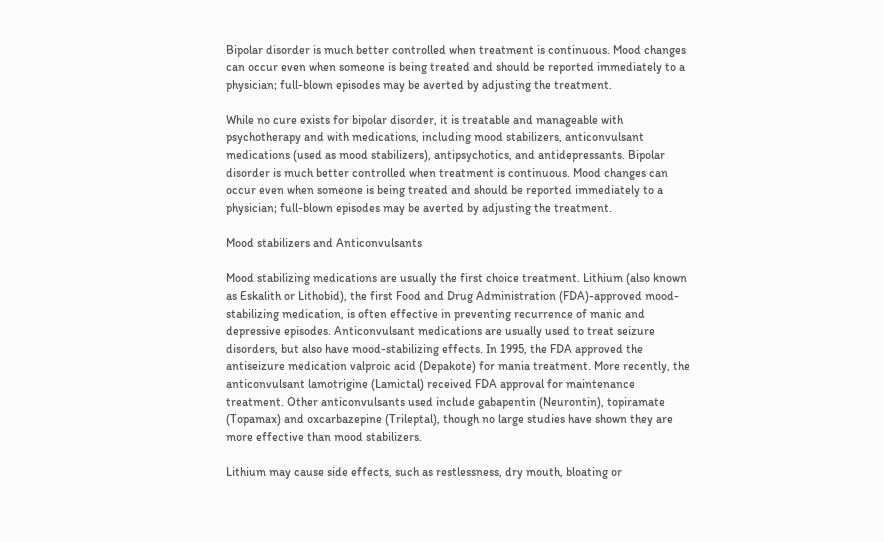Bipolar disorder is much better controlled when treatment is continuous. Mood changes can occur even when someone is being treated and should be reported immediately to a physician; full-blown episodes may be averted by adjusting the treatment.

While no cure exists for bipolar disorder, it is treatable and manageable with psychotherapy and with medications, including mood stabilizers, anticonvulsant medications (used as mood stabilizers), antipsychotics, and antidepressants. Bipolar disorder is much better controlled when treatment is continuous. Mood changes can occur even when someone is being treated and should be reported immediately to a physician; full-blown episodes may be averted by adjusting the treatment.

Mood stabilizers and Anticonvulsants

Mood stabilizing medications are usually the first choice treatment. Lithium (also known as Eskalith or Lithobid), the first Food and Drug Administration (FDA)-approved mood-stabilizing medication, is often effective in preventing recurrence of manic and depressive episodes. Anticonvulsant medications are usually used to treat seizure disorders, but also have mood-stabilizing effects. In 1995, the FDA approved the antiseizure medication valproic acid (Depakote) for mania treatment. More recently, the anticonvulsant lamotrigine (Lamictal) received FDA approval for maintenance treatment. Other anticonvulsants used include gabapentin (Neurontin), topiramate (Topamax) and oxcarbazepine (Trileptal), though no large studies have shown they are more effective than mood stabilizers.

Lithium may cause side effects, such as restlessness, dry mouth, bloating or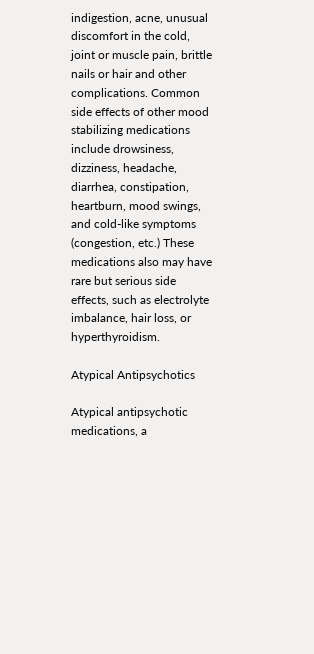indigestion, acne, unusual discomfort in the cold, joint or muscle pain, brittle nails or hair and other complications. Common side effects of other mood stabilizing medications include drowsiness, dizziness, headache, diarrhea, constipation, heartburn, mood swings, and cold-like symptoms (congestion, etc.) These medications also may have rare but serious side effects, such as electrolyte imbalance, hair loss, or hyperthyroidism.

Atypical Antipsychotics

Atypical antipsychotic medications, a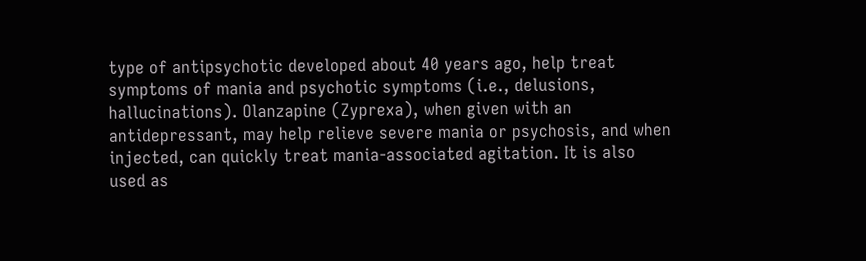type of antipsychotic developed about 40 years ago, help treat symptoms of mania and psychotic symptoms (i.e., delusions, hallucinations). Olanzapine (Zyprexa), when given with an antidepressant, may help relieve severe mania or psychosis, and when injected, can quickly treat mania-associated agitation. It is also used as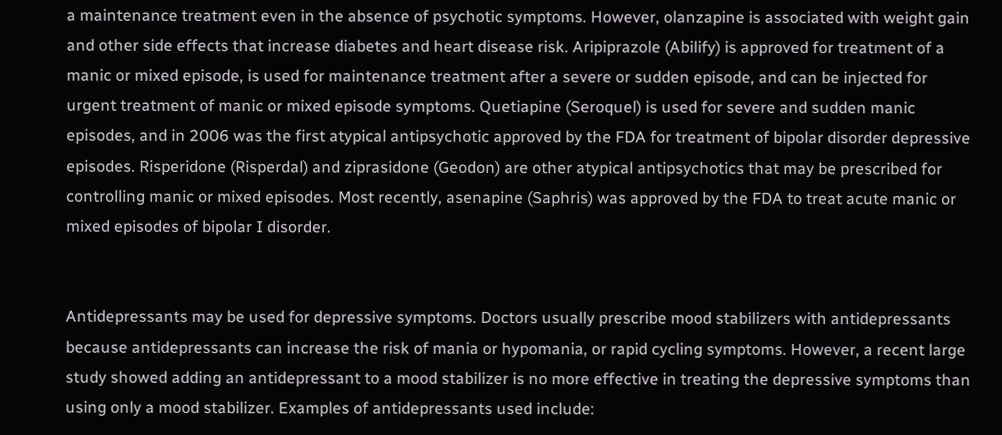a maintenance treatment even in the absence of psychotic symptoms. However, olanzapine is associated with weight gain and other side effects that increase diabetes and heart disease risk. Aripiprazole (Abilify) is approved for treatment of a manic or mixed episode, is used for maintenance treatment after a severe or sudden episode, and can be injected for urgent treatment of manic or mixed episode symptoms. Quetiapine (Seroquel) is used for severe and sudden manic episodes, and in 2006 was the first atypical antipsychotic approved by the FDA for treatment of bipolar disorder depressive episodes. Risperidone (Risperdal) and ziprasidone (Geodon) are other atypical antipsychotics that may be prescribed for controlling manic or mixed episodes. Most recently, asenapine (Saphris) was approved by the FDA to treat acute manic or mixed episodes of bipolar I disorder.


Antidepressants may be used for depressive symptoms. Doctors usually prescribe mood stabilizers with antidepressants because antidepressants can increase the risk of mania or hypomania, or rapid cycling symptoms. However, a recent large study showed adding an antidepressant to a mood stabilizer is no more effective in treating the depressive symptoms than using only a mood stabilizer. Examples of antidepressants used include: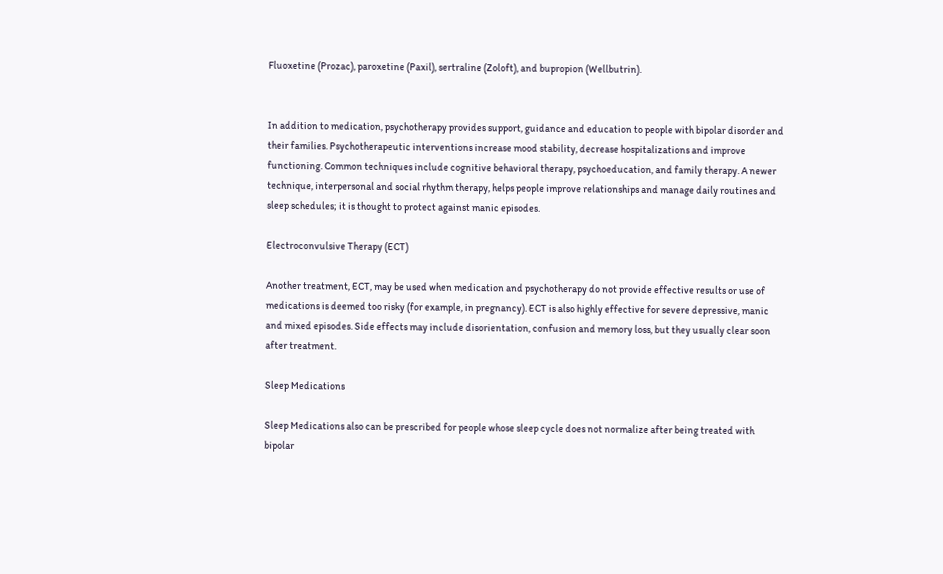Fluoxetine (Prozac), paroxetine (Paxil), sertraline (Zoloft), and bupropion (Wellbutrin).


In addition to medication, psychotherapy provides support, guidance and education to people with bipolar disorder and their families. Psychotherapeutic interventions increase mood stability, decrease hospitalizations and improve functioning. Common techniques include cognitive behavioral therapy, psychoeducation, and family therapy. A newer technique, interpersonal and social rhythm therapy, helps people improve relationships and manage daily routines and sleep schedules; it is thought to protect against manic episodes.

Electroconvulsive Therapy (ECT)

Another treatment, ECT, may be used when medication and psychotherapy do not provide effective results or use of medications is deemed too risky (for example, in pregnancy). ECT is also highly effective for severe depressive, manic and mixed episodes. Side effects may include disorientation, confusion and memory loss, but they usually clear soon after treatment.

Sleep Medications

Sleep Medications also can be prescribed for people whose sleep cycle does not normalize after being treated with bipolar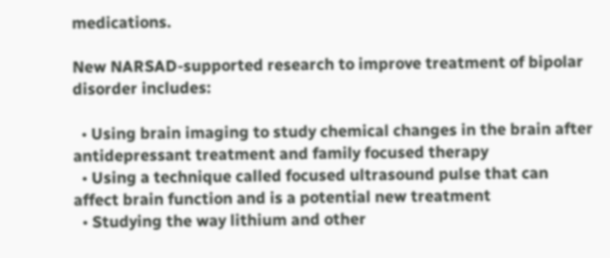medications.

New NARSAD-supported research to improve treatment of bipolar disorder includes:

  • Using brain imaging to study chemical changes in the brain after antidepressant treatment and family focused therapy
  • Using a technique called focused ultrasound pulse that can affect brain function and is a potential new treatment
  • Studying the way lithium and other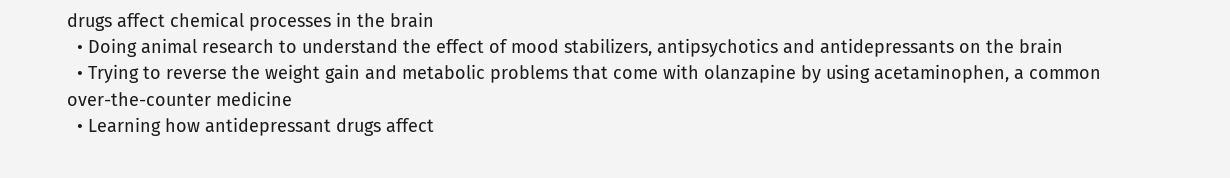drugs affect chemical processes in the brain
  • Doing animal research to understand the effect of mood stabilizers, antipsychotics and antidepressants on the brain
  • Trying to reverse the weight gain and metabolic problems that come with olanzapine by using acetaminophen, a common over-the-counter medicine
  • Learning how antidepressant drugs affect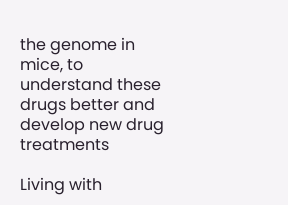the genome in mice, to understand these drugs better and develop new drug treatments

Living with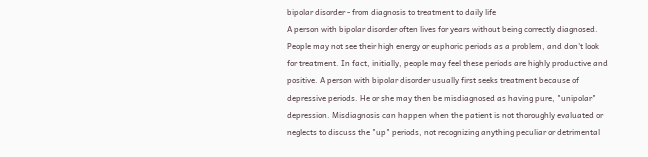bipolar disorder - from diagnosis to treatment to daily life
A person with bipolar disorder often lives for years without being correctly diagnosed. People may not see their high energy or euphoric periods as a problem, and don't look for treatment. In fact, initially, people may feel these periods are highly productive and positive. A person with bipolar disorder usually first seeks treatment because of depressive periods. He or she may then be misdiagnosed as having pure, "unipolar" depression. Misdiagnosis can happen when the patient is not thoroughly evaluated or neglects to discuss the "up" periods, not recognizing anything peculiar or detrimental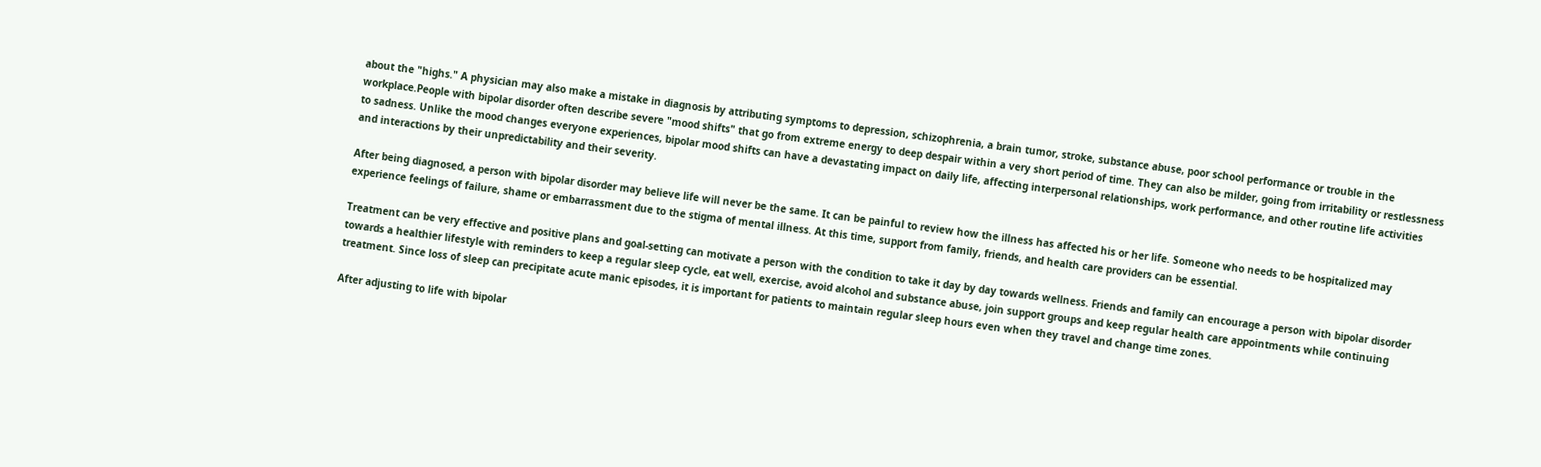about the "highs." A physician may also make a mistake in diagnosis by attributing symptoms to depression, schizophrenia, a brain tumor, stroke, substance abuse, poor school performance or trouble in the workplace.People with bipolar disorder often describe severe "mood shifts" that go from extreme energy to deep despair within a very short period of time. They can also be milder, going from irritability or restlessness to sadness. Unlike the mood changes everyone experiences, bipolar mood shifts can have a devastating impact on daily life, affecting interpersonal relationships, work performance, and other routine life activities and interactions by their unpredictability and their severity.

After being diagnosed, a person with bipolar disorder may believe life will never be the same. It can be painful to review how the illness has affected his or her life. Someone who needs to be hospitalized may experience feelings of failure, shame or embarrassment due to the stigma of mental illness. At this time, support from family, friends, and health care providers can be essential.

Treatment can be very effective and positive plans and goal-setting can motivate a person with the condition to take it day by day towards wellness. Friends and family can encourage a person with bipolar disorder towards a healthier lifestyle with reminders to keep a regular sleep cycle, eat well, exercise, avoid alcohol and substance abuse, join support groups and keep regular health care appointments while continuing treatment. Since loss of sleep can precipitate acute manic episodes, it is important for patients to maintain regular sleep hours even when they travel and change time zones.

After adjusting to life with bipolar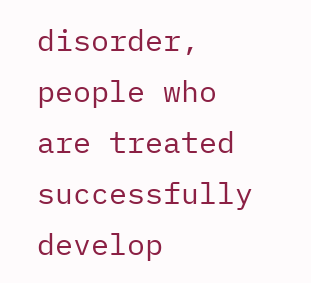disorder, people who are treated successfully develop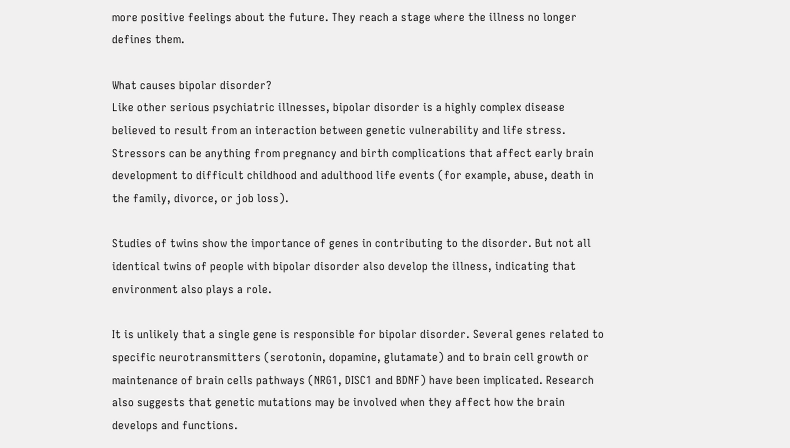more positive feelings about the future. They reach a stage where the illness no longer defines them.

What causes bipolar disorder?
Like other serious psychiatric illnesses, bipolar disorder is a highly complex disease believed to result from an interaction between genetic vulnerability and life stress. Stressors can be anything from pregnancy and birth complications that affect early brain development to difficult childhood and adulthood life events (for example, abuse, death in the family, divorce, or job loss).

Studies of twins show the importance of genes in contributing to the disorder. But not all identical twins of people with bipolar disorder also develop the illness, indicating that environment also plays a role.

It is unlikely that a single gene is responsible for bipolar disorder. Several genes related to specific neurotransmitters (serotonin, dopamine, glutamate) and to brain cell growth or maintenance of brain cells pathways (NRG1, DISC1 and BDNF) have been implicated. Research also suggests that genetic mutations may be involved when they affect how the brain develops and functions.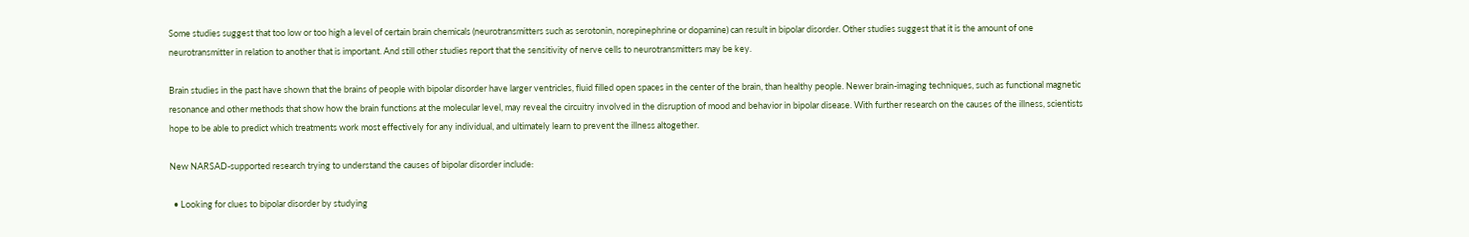Some studies suggest that too low or too high a level of certain brain chemicals (neurotransmitters such as serotonin, norepinephrine or dopamine) can result in bipolar disorder. Other studies suggest that it is the amount of one neurotransmitter in relation to another that is important. And still other studies report that the sensitivity of nerve cells to neurotransmitters may be key.

Brain studies in the past have shown that the brains of people with bipolar disorder have larger ventricles, fluid filled open spaces in the center of the brain, than healthy people. Newer brain-imaging techniques, such as functional magnetic resonance and other methods that show how the brain functions at the molecular level, may reveal the circuitry involved in the disruption of mood and behavior in bipolar disease. With further research on the causes of the illness, scientists hope to be able to predict which treatments work most effectively for any individual, and ultimately learn to prevent the illness altogether.

New NARSAD-supported research trying to understand the causes of bipolar disorder include:

  • Looking for clues to bipolar disorder by studying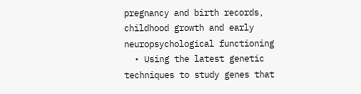pregnancy and birth records, childhood growth and early neuropsychological functioning
  • Using the latest genetic techniques to study genes that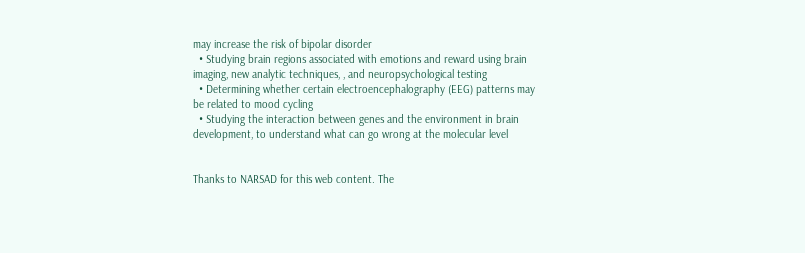may increase the risk of bipolar disorder
  • Studying brain regions associated with emotions and reward using brain imaging, new analytic techniques, , and neuropsychological testing
  • Determining whether certain electroencephalography (EEG) patterns may be related to mood cycling
  • Studying the interaction between genes and the environment in brain development, to understand what can go wrong at the molecular level


Thanks to NARSAD for this web content. The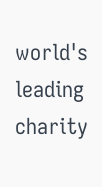world's leading charity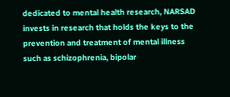dedicated to mental health research, NARSAD invests in research that holds the keys to the prevention and treatment of mental illness such as schizophrenia, bipolar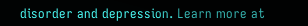disorder and depression. Learn more at